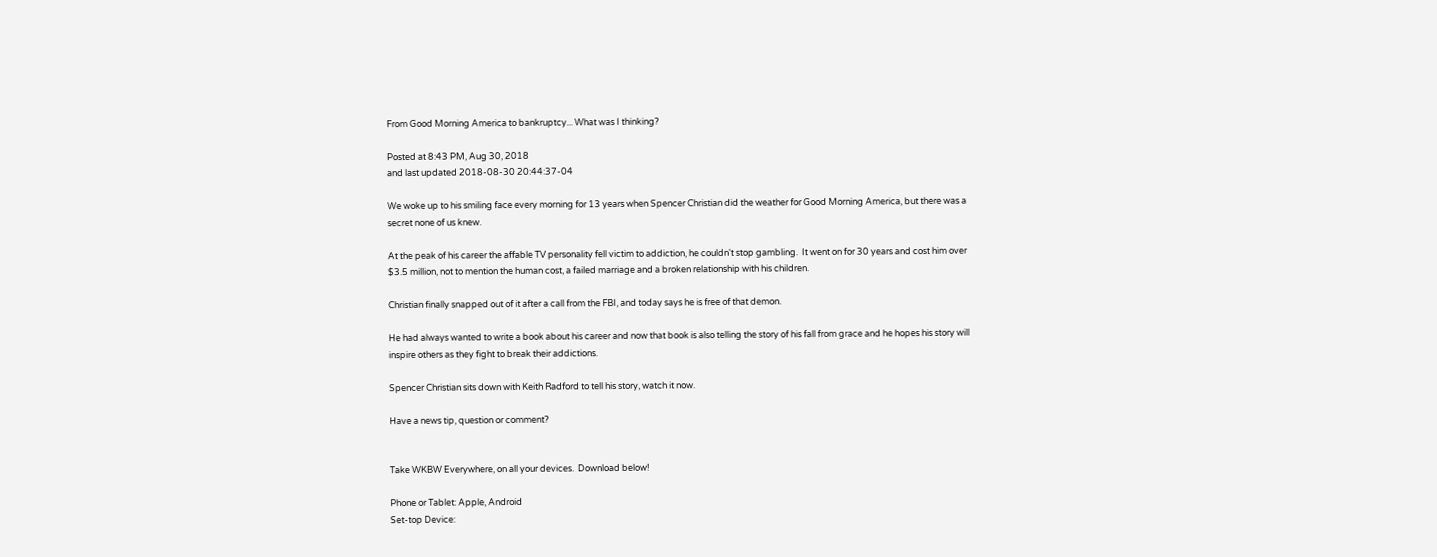From Good Morning America to bankruptcy... What was I thinking?

Posted at 8:43 PM, Aug 30, 2018
and last updated 2018-08-30 20:44:37-04

We woke up to his smiling face every morning for 13 years when Spencer Christian did the weather for Good Morning America, but there was a secret none of us knew.

At the peak of his career the affable TV personality fell victim to addiction, he couldn't stop gambling.  It went on for 30 years and cost him over $3.5 million, not to mention the human cost, a failed marriage and a broken relationship with his children.

Christian finally snapped out of it after a call from the FBI, and today says he is free of that demon.

He had always wanted to write a book about his career and now that book is also telling the story of his fall from grace and he hopes his story will inspire others as they fight to break their addictions.

Spencer Christian sits down with Keith Radford to tell his story, watch it now.

Have a news tip, question or comment?


Take WKBW Everywhere, on all your devices.  Download below!

Phone or Tablet: Apple, Android
Set-top Device: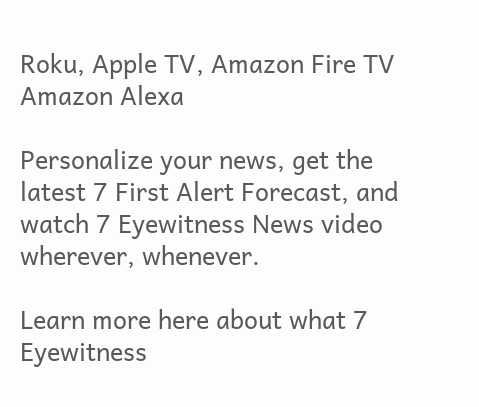Roku, Apple TV, Amazon Fire TV
Amazon Alexa

Personalize your news, get the latest 7 First Alert Forecast, and watch 7 Eyewitness News video wherever, whenever.

Learn more here about what 7 Eyewitness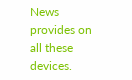News provides on all these devices.